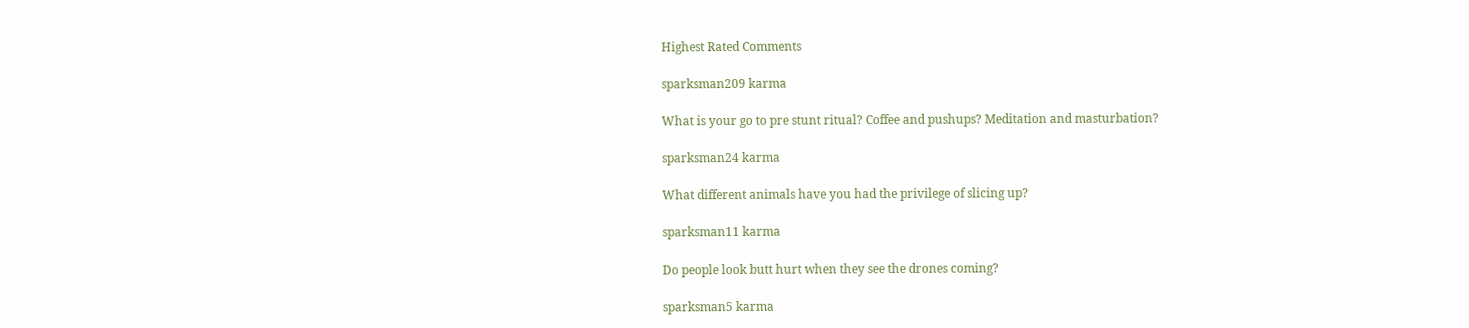Highest Rated Comments

sparksman209 karma

What is your go to pre stunt ritual? Coffee and pushups? Meditation and masturbation?

sparksman24 karma

What different animals have you had the privilege of slicing up?

sparksman11 karma

Do people look butt hurt when they see the drones coming?

sparksman5 karma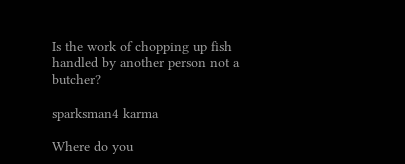Is the work of chopping up fish handled by another person not a butcher?

sparksman4 karma

Where do you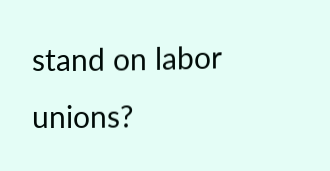stand on labor unions?